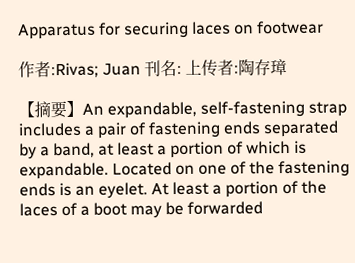Apparatus for securing laces on footwear

作者:Rivas; Juan 刊名: 上传者:陶存璋

【摘要】An expandable, self-fastening strap includes a pair of fastening ends separated by a band, at least a portion of which is expandable. Located on one of the fastening ends is an eyelet. At least a portion of the laces of a boot may be forwarded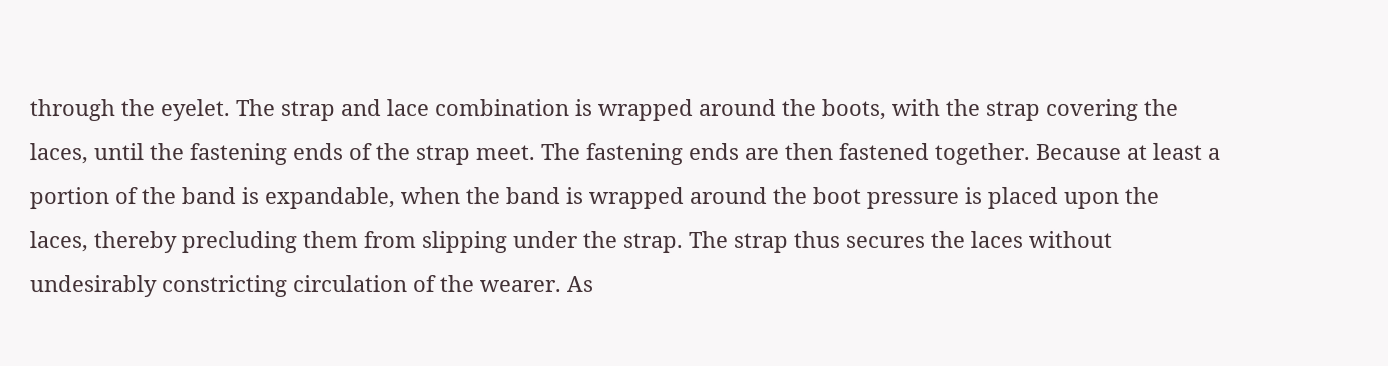through the eyelet. The strap and lace combination is wrapped around the boots, with the strap covering the laces, until the fastening ends of the strap meet. The fastening ends are then fastened together. Because at least a portion of the band is expandable, when the band is wrapped around the boot pressure is placed upon the laces, thereby precluding them from slipping under the strap. The strap thus secures the laces without undesirably constricting circulation of the wearer. As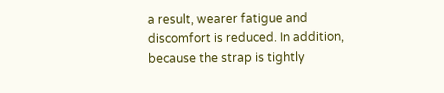a result, wearer fatigue and discomfort is reduced. In addition, because the strap is tightly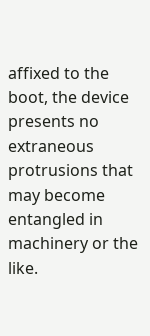affixed to the boot, the device presents no extraneous protrusions that may become entangled in machinery or the like.